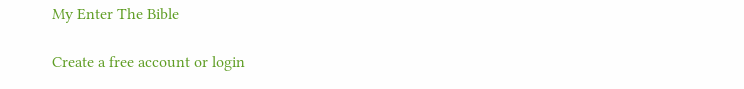My Enter The Bible

Create a free account or login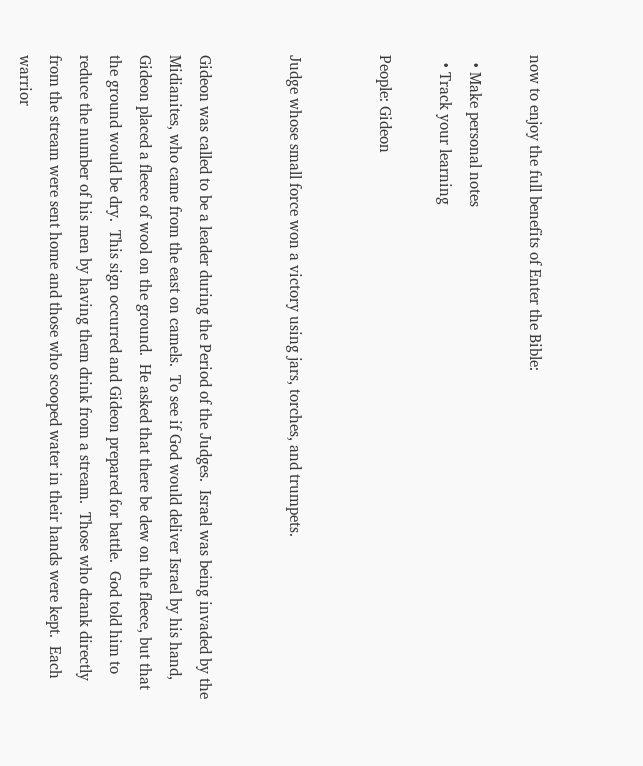now to enjoy the full benefits of Enter the Bible:

  • Make personal notes
  • Track your learning

People: Gideon


Judge whose small force won a victory using jars, torches, and trumpets.


Gideon was called to be a leader during the Period of the Judges.  Israel was being invaded by the Midianites, who came from the east on camels.  To see if God would deliver Israel by his hand, Gideon placed a fleece of wool on the ground.  He asked that there be dew on the fleece, but that the ground would be dry.  This sign occurred and Gideon prepared for battle.  God told him to reduce the number of his men by having them drink from a stream.  Those who drank directly from the stream were sent home and those who scooped water in their hands were kept.  Each warrior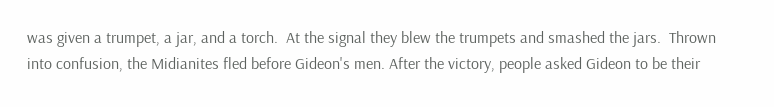was given a trumpet, a jar, and a torch.  At the signal they blew the trumpets and smashed the jars.  Thrown into confusion, the Midianites fled before Gideon's men. After the victory, people asked Gideon to be their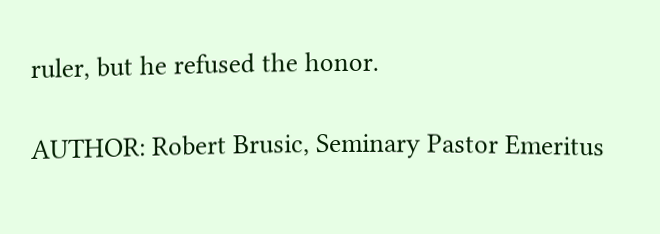ruler, but he refused the honor.

AUTHOR: Robert Brusic, Seminary Pastor Emeritus